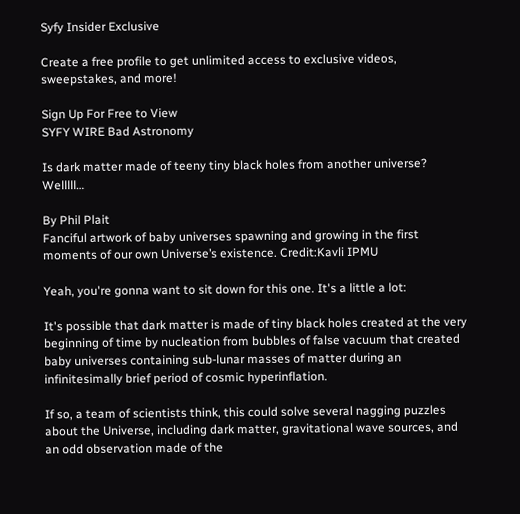Syfy Insider Exclusive

Create a free profile to get unlimited access to exclusive videos, sweepstakes, and more!

Sign Up For Free to View
SYFY WIRE Bad Astronomy

Is dark matter made of teeny tiny black holes from another universe? Welllll…

By Phil Plait
Fanciful artwork of baby universes spawning and growing in the first moments of our own Universe’s existence. Credit:Kavli IPMU

Yeah, you're gonna want to sit down for this one. It's a little a lot:

It's possible that dark matter is made of tiny black holes created at the very beginning of time by nucleation from bubbles of false vacuum that created baby universes containing sub-lunar masses of matter during an infinitesimally brief period of cosmic hyperinflation.

If so, a team of scientists think, this could solve several nagging puzzles about the Universe, including dark matter, gravitational wave sources, and an odd observation made of the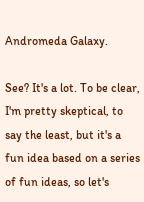Andromeda Galaxy.

See? It's a lot. To be clear, I'm pretty skeptical, to say the least, but it's a fun idea based on a series of fun ideas, so let's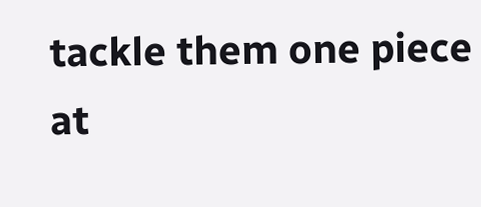tackle them one piece at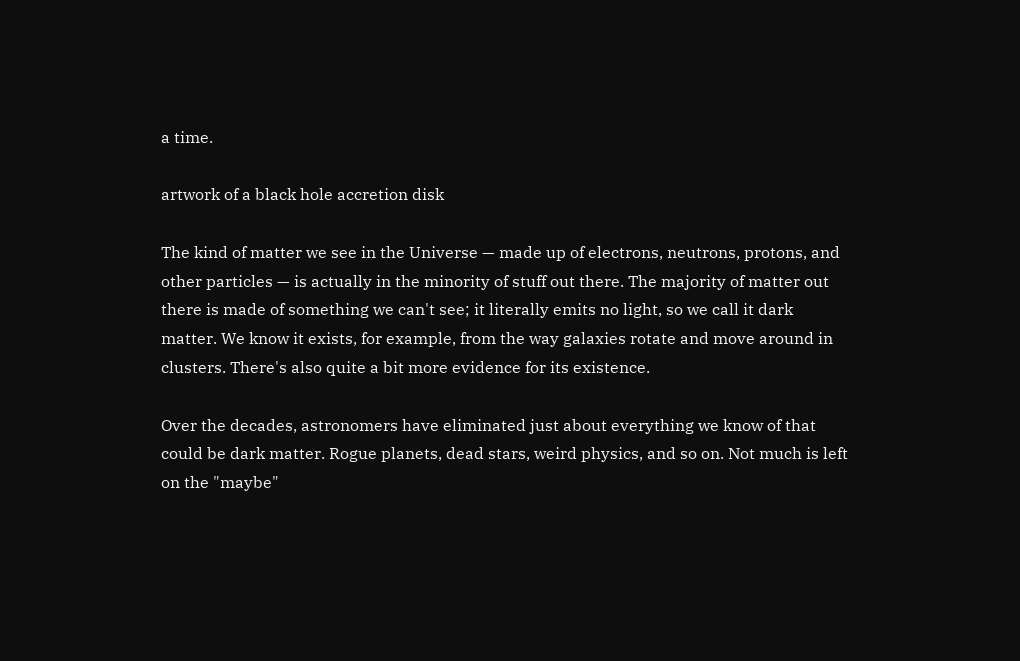a time.

artwork of a black hole accretion disk

The kind of matter we see in the Universe — made up of electrons, neutrons, protons, and other particles — is actually in the minority of stuff out there. The majority of matter out there is made of something we can't see; it literally emits no light, so we call it dark matter. We know it exists, for example, from the way galaxies rotate and move around in clusters. There's also quite a bit more evidence for its existence.

Over the decades, astronomers have eliminated just about everything we know of that could be dark matter. Rogue planets, dead stars, weird physics, and so on. Not much is left on the "maybe"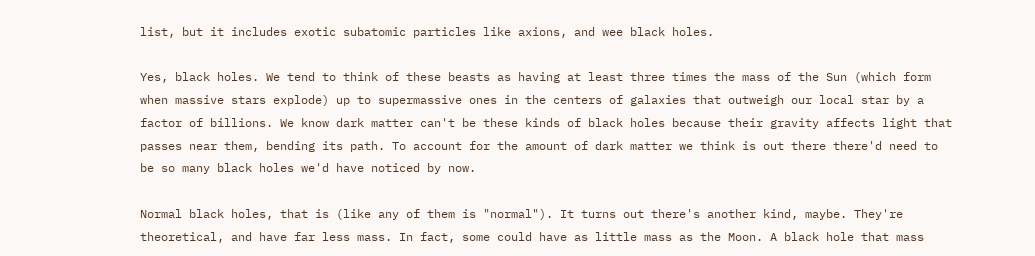list, but it includes exotic subatomic particles like axions, and wee black holes.

Yes, black holes. We tend to think of these beasts as having at least three times the mass of the Sun (which form when massive stars explode) up to supermassive ones in the centers of galaxies that outweigh our local star by a factor of billions. We know dark matter can't be these kinds of black holes because their gravity affects light that passes near them, bending its path. To account for the amount of dark matter we think is out there there'd need to be so many black holes we'd have noticed by now.

Normal black holes, that is (like any of them is "normal"). It turns out there's another kind, maybe. They're theoretical, and have far less mass. In fact, some could have as little mass as the Moon. A black hole that mass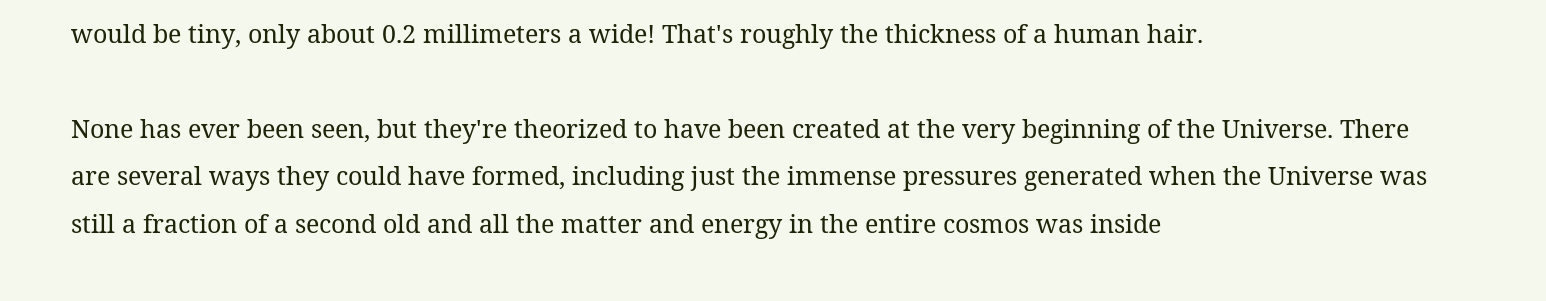would be tiny, only about 0.2 millimeters a wide! That's roughly the thickness of a human hair.

None has ever been seen, but they're theorized to have been created at the very beginning of the Universe. There are several ways they could have formed, including just the immense pressures generated when the Universe was still a fraction of a second old and all the matter and energy in the entire cosmos was inside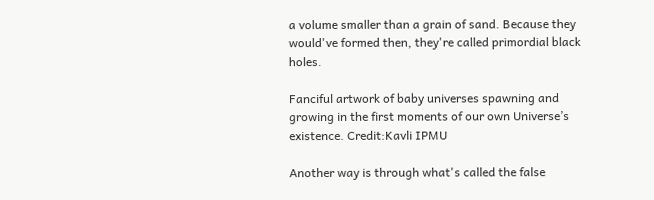a volume smaller than a grain of sand. Because they would've formed then, they're called primordial black holes.

Fanciful artwork of baby universes spawning and growing in the first moments of our own Universe’s existence. Credit:Kavli IPMU

Another way is through what's called the false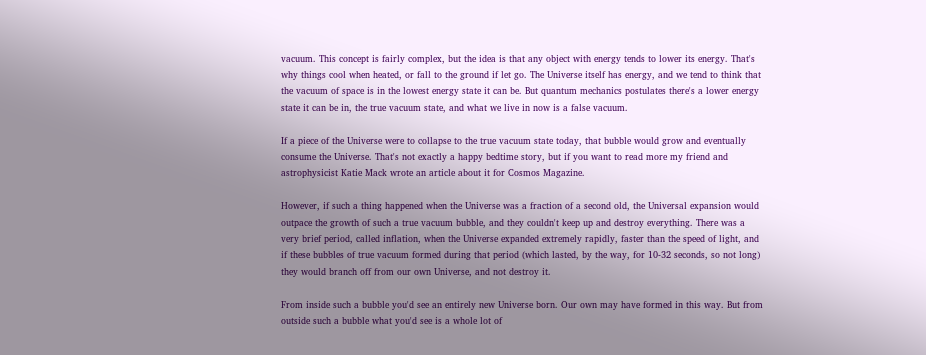vacuum. This concept is fairly complex, but the idea is that any object with energy tends to lower its energy. That's why things cool when heated, or fall to the ground if let go. The Universe itself has energy, and we tend to think that the vacuum of space is in the lowest energy state it can be. But quantum mechanics postulates there's a lower energy state it can be in, the true vacuum state, and what we live in now is a false vacuum.

If a piece of the Universe were to collapse to the true vacuum state today, that bubble would grow and eventually consume the Universe. That's not exactly a happy bedtime story, but if you want to read more my friend and astrophysicist Katie Mack wrote an article about it for Cosmos Magazine.

However, if such a thing happened when the Universe was a fraction of a second old, the Universal expansion would outpace the growth of such a true vacuum bubble, and they couldn't keep up and destroy everything. There was a very brief period, called inflation, when the Universe expanded extremely rapidly, faster than the speed of light, and if these bubbles of true vacuum formed during that period (which lasted, by the way, for 10-32 seconds, so not long) they would branch off from our own Universe, and not destroy it.

From inside such a bubble you'd see an entirely new Universe born. Our own may have formed in this way. But from outside such a bubble what you'd see is a whole lot of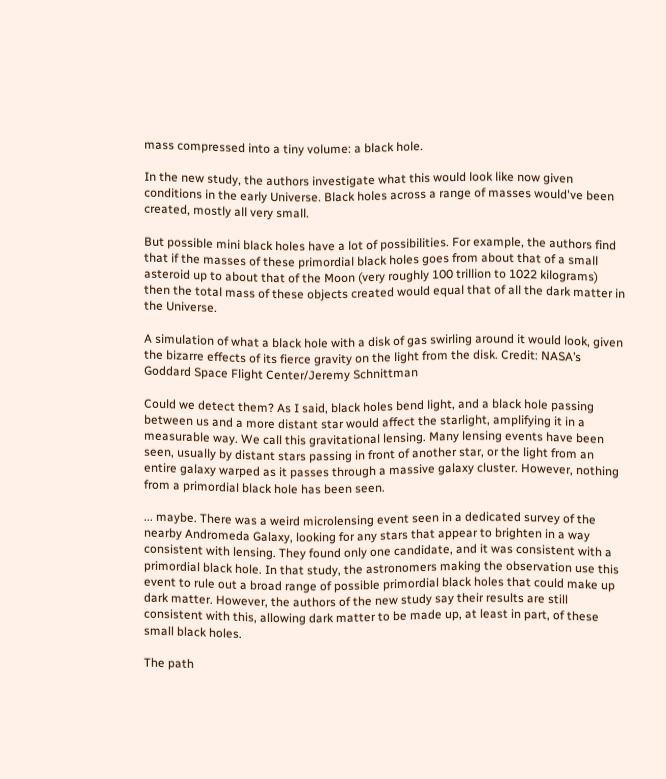mass compressed into a tiny volume: a black hole.

In the new study, the authors investigate what this would look like now given conditions in the early Universe. Black holes across a range of masses would've been created, mostly all very small.

But possible mini black holes have a lot of possibilities. For example, the authors find that if the masses of these primordial black holes goes from about that of a small asteroid up to about that of the Moon (very roughly 100 trillion to 1022 kilograms) then the total mass of these objects created would equal that of all the dark matter in the Universe.

A simulation of what a black hole with a disk of gas swirling around it would look, given the bizarre effects of its fierce gravity on the light from the disk. Credit: NASA’s Goddard Space Flight Center/Jeremy Schnittman

Could we detect them? As I said, black holes bend light, and a black hole passing between us and a more distant star would affect the starlight, amplifying it in a measurable way. We call this gravitational lensing. Many lensing events have been seen, usually by distant stars passing in front of another star, or the light from an entire galaxy warped as it passes through a massive galaxy cluster. However, nothing from a primordial black hole has been seen.

... maybe. There was a weird microlensing event seen in a dedicated survey of the nearby Andromeda Galaxy, looking for any stars that appear to brighten in a way consistent with lensing. They found only one candidate, and it was consistent with a primordial black hole. In that study, the astronomers making the observation use this event to rule out a broad range of possible primordial black holes that could make up dark matter. However, the authors of the new study say their results are still consistent with this, allowing dark matter to be made up, at least in part, of these small black holes.

The path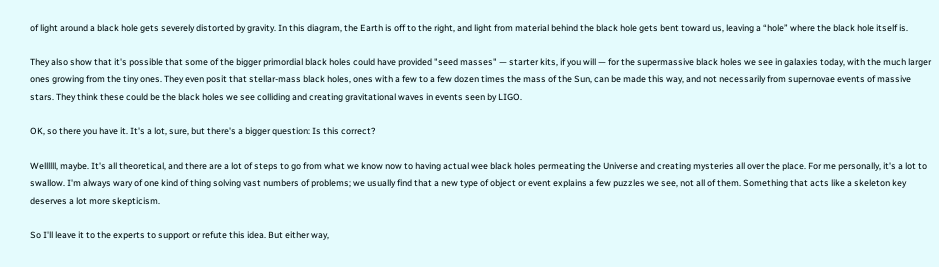of light around a black hole gets severely distorted by gravity. In this diagram, the Earth is off to the right, and light from material behind the black hole gets bent toward us, leaving a “hole” where the black hole itself is.

They also show that it's possible that some of the bigger primordial black holes could have provided "seed masses" — starter kits, if you will — for the supermassive black holes we see in galaxies today, with the much larger ones growing from the tiny ones. They even posit that stellar-mass black holes, ones with a few to a few dozen times the mass of the Sun, can be made this way, and not necessarily from supernovae events of massive stars. They think these could be the black holes we see colliding and creating gravitational waves in events seen by LIGO.

OK, so there you have it. It's a lot, sure, but there's a bigger question: Is this correct?

Wellllll, maybe. It's all theoretical, and there are a lot of steps to go from what we know now to having actual wee black holes permeating the Universe and creating mysteries all over the place. For me personally, it's a lot to swallow. I'm always wary of one kind of thing solving vast numbers of problems; we usually find that a new type of object or event explains a few puzzles we see, not all of them. Something that acts like a skeleton key deserves a lot more skepticism.

So I'll leave it to the experts to support or refute this idea. But either way,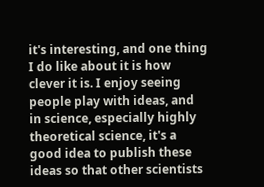it's interesting, and one thing I do like about it is how clever it is. I enjoy seeing people play with ideas, and in science, especially highly theoretical science, it's a good idea to publish these ideas so that other scientists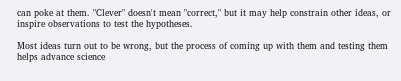can poke at them. "Clever" doesn't mean "correct," but it may help constrain other ideas, or inspire observations to test the hypotheses.

Most ideas turn out to be wrong, but the process of coming up with them and testing them helps advance science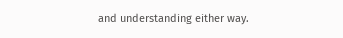and understanding either way.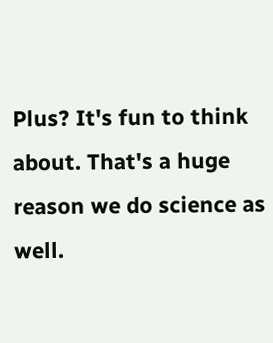Plus? It's fun to think about. That's a huge reason we do science as well.